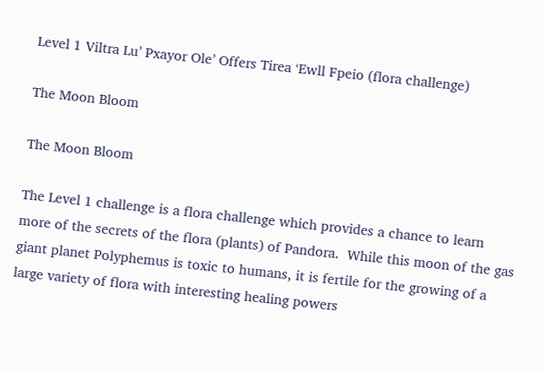Level 1 Viltra Lu’ Pxayor Ole’ Offers Tirea ‘Ewll Fpeio (flora challenge)

The Moon Bloom

The Moon Bloom

The Level 1 challenge is a flora challenge which provides a chance to learn more of the secrets of the flora (plants) of Pandora.  While this moon of the gas giant planet Polyphemus is toxic to humans, it is fertile for the growing of a large variety of flora with interesting healing powers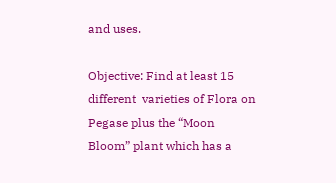and uses.

Objective: Find at least 15 different  varieties of Flora on Pegase plus the “Moon Bloom” plant which has a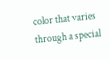color that varies through a special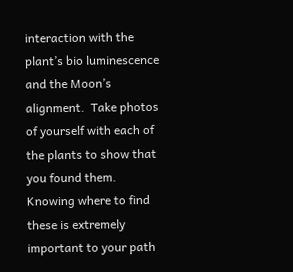interaction with the plant’s bio luminescence and the Moon’s alignment.  Take photos of yourself with each of the plants to show that you found them.  Knowing where to find these is extremely important to your path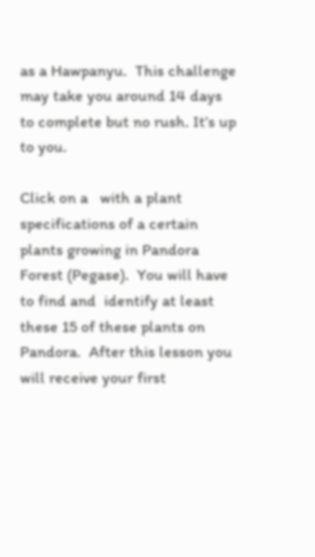as a Hawpanyu.  This challenge may take you around 14 days to complete but no rush. It’s up to you.

Click on a   with a plant specifications of a certain plants growing in Pandora Forest (Pegase).  You will have to find and  identify at least  these 15 of these plants on Pandora.  After this lesson you will receive your first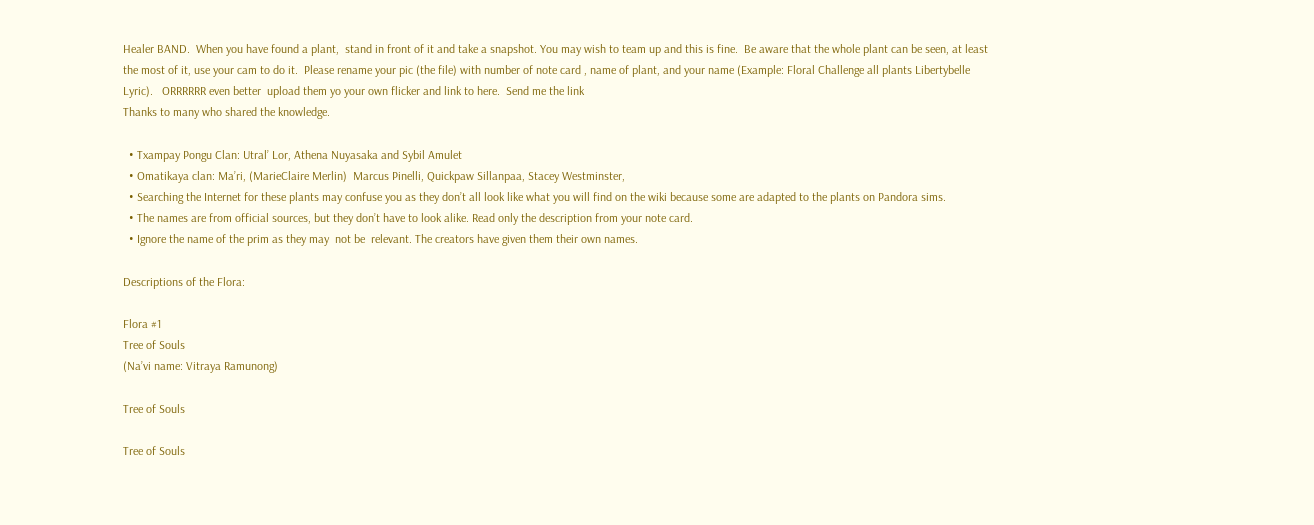Healer BAND.  When you have found a plant,  stand in front of it and take a snapshot. You may wish to team up and this is fine.  Be aware that the whole plant can be seen, at least the most of it, use your cam to do it.  Please rename your pic (the file) with number of note card , name of plant, and your name (Example: Floral Challenge all plants Libertybelle Lyric).   ORRRRRR even better  upload them yo your own flicker and link to here.  Send me the link
Thanks to many who shared the knowledge.

  • Txampay Pongu Clan: Utral’ Lor, Athena Nuyasaka and Sybil Amulet
  • Omatikaya clan: Ma’ri, (MarieClaire Merlin)  Marcus Pinelli, Quickpaw Sillanpaa, Stacey Westminster,
  • Searching the Internet for these plants may confuse you as they don’t all look like what you will find on the wiki because some are adapted to the plants on Pandora sims.
  • The names are from official sources, but they don’t have to look alike. Read only the description from your note card.
  • Ignore the name of the prim as they may  not be  relevant. The creators have given them their own names.

Descriptions of the Flora:

Flora #1
Tree of Souls
(Na’vi name: Vitraya Ramunong)

Tree of Souls

Tree of Souls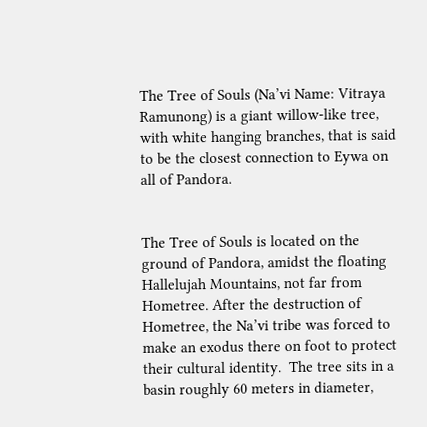The Tree of Souls (Na’vi Name: Vitraya Ramunong) is a giant willow-like tree, with white hanging branches, that is said to be the closest connection to Eywa on all of Pandora.


The Tree of Souls is located on the ground of Pandora, amidst the floating Hallelujah Mountains, not far from Hometree. After the destruction of Hometree, the Na’vi tribe was forced to make an exodus there on foot to protect their cultural identity.  The tree sits in a basin roughly 60 meters in diameter,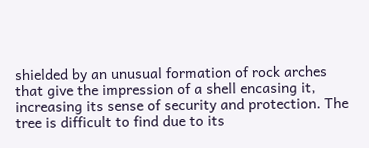shielded by an unusual formation of rock arches that give the impression of a shell encasing it, increasing its sense of security and protection. The tree is difficult to find due to its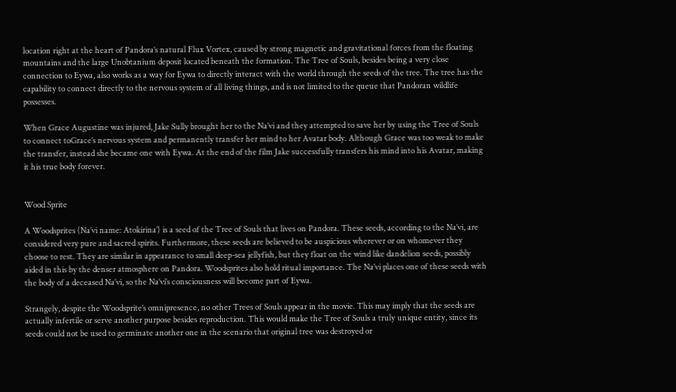location right at the heart of Pandora’s natural Flux Vortex, caused by strong magnetic and gravitational forces from the floating mountains and the large Unobtanium deposit located beneath the formation. The Tree of Souls, besides being a very close connection to Eywa, also works as a way for Eywa to directly interact with the world through the seeds of the tree. The tree has the capability to connect directly to the nervous system of all living things, and is not limited to the queue that Pandoran wildlife possesses.

When Grace Augustine was injured, Jake Sully brought her to the Na’vi and they attempted to save her by using the Tree of Souls to connect toGrace’s nervous system and permanently transfer her mind to her Avatar body. Although Grace was too weak to make the transfer, instead she became one with Eywa. At the end of the film Jake successfully transfers his mind into his Avatar, making it his true body forever.


Wood Sprite

A Woodsprites (Na’vi name: Atokirina’) is a seed of the Tree of Souls that lives on Pandora. These seeds, according to the Na’vi, are considered very pure and sacred spirits. Furthermore, these seeds are believed to be auspicious wherever or on whomever they choose to rest. They are similar in appearance to small deep-sea jellyfish, but they float on the wind like dandelion seeds, possibly aided in this by the denser atmosphere on Pandora. Woodsprites also hold ritual importance. The Na’vi places one of these seeds with the body of a deceased Na’vi, so the Na’vi’s consciousness will become part of Eywa.

Strangely, despite the Woodsprite’s omnipresence, no other Trees of Souls appear in the movie. This may imply that the seeds are actually infertile or serve another purpose besides reproduction. This would make the Tree of Souls a truly unique entity, since its seeds could not be used to germinate another one in the scenario that original tree was destroyed or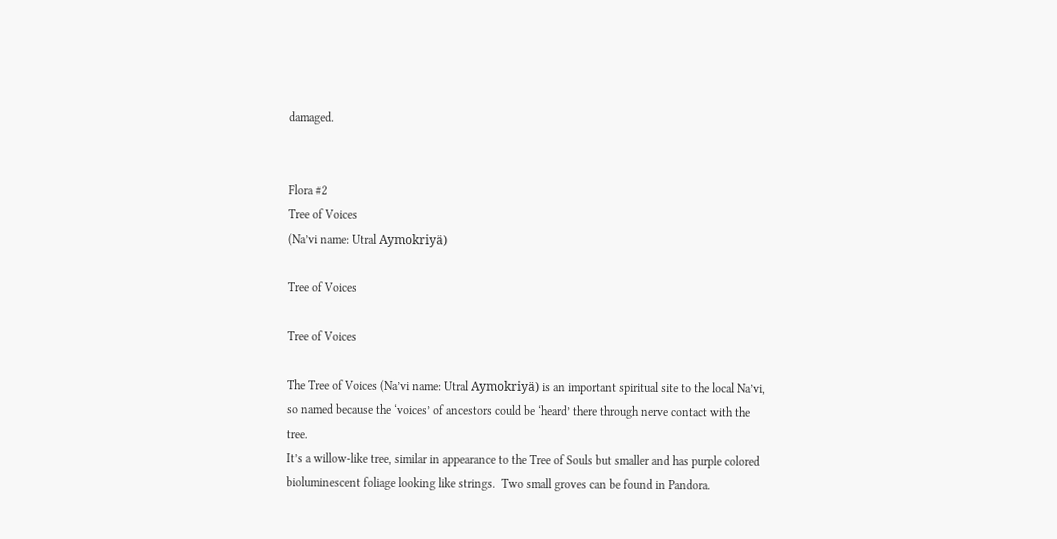damaged.


Flora #2
Tree of Voices
(Na’vi name: Utral Aymokriyä)

Tree of Voices

Tree of Voices

The Tree of Voices (Na’vi name: Utral Aymokriyä) is an important spiritual site to the local Na’vi, so named because the ‘voices’ of ancestors could be ‘heard’ there through nerve contact with the tree.
It’s a willow-like tree, similar in appearance to the Tree of Souls but smaller and has purple colored bioluminescent foliage looking like strings.  Two small groves can be found in Pandora.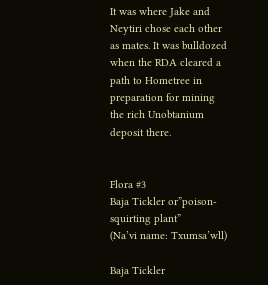It was where Jake and Neytiri chose each other as mates. It was bulldozed when the RDA cleared a path to Hometree in preparation for mining the rich Unobtanium deposit there.


Flora #3
Baja Tickler or”poison-squirting plant”
(Na’vi name: Txumsa’wll)

Baja Tickler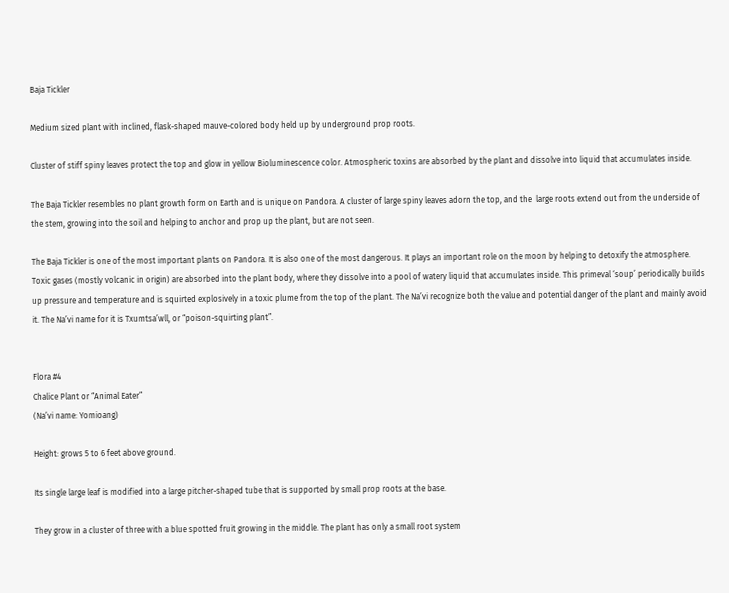Baja Tickler

Medium sized plant with inclined, flask-shaped mauve-colored body held up by underground prop roots.

Cluster of stiff spiny leaves protect the top and glow in yellow Bioluminescence color. Atmospheric toxins are absorbed by the plant and dissolve into liquid that accumulates inside.

The Baja Tickler resembles no plant growth form on Earth and is unique on Pandora. A cluster of large spiny leaves adorn the top, and the  large roots extend out from the underside of the stem, growing into the soil and helping to anchor and prop up the plant, but are not seen.

The Baja Tickler is one of the most important plants on Pandora. It is also one of the most dangerous. It plays an important role on the moon by helping to detoxify the atmosphere. Toxic gases (mostly volcanic in origin) are absorbed into the plant body, where they dissolve into a pool of watery liquid that accumulates inside. This primeval ‘soup’ periodically builds up pressure and temperature and is squirted explosively in a toxic plume from the top of the plant. The Na’vi recognize both the value and potential danger of the plant and mainly avoid it. The Na’vi name for it is Txumtsa’wll, or “poison-squirting plant”.


Flora #4
Chalice Plant or “Animal Eater”
(Na’vi name: Yomioang)

Height: grows 5 to 6 feet above ground.

Its single large leaf is modified into a large pitcher-shaped tube that is supported by small prop roots at the base.

They grow in a cluster of three with a blue spotted fruit growing in the middle. The plant has only a small root system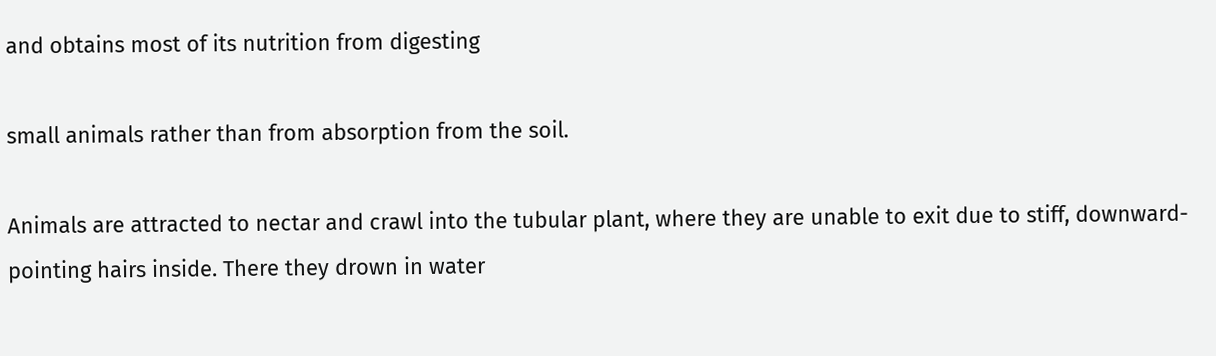and obtains most of its nutrition from digesting

small animals rather than from absorption from the soil.

Animals are attracted to nectar and crawl into the tubular plant, where they are unable to exit due to stiff, downward-pointing hairs inside. There they drown in water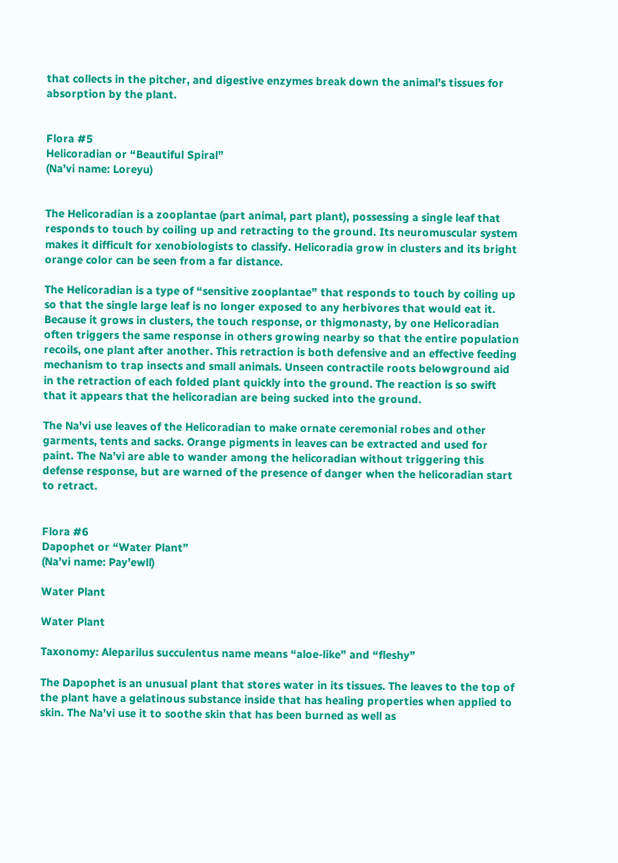that collects in the pitcher, and digestive enzymes break down the animal’s tissues for absorption by the plant.


Flora #5
Helicoradian or “Beautiful Spiral”
(Na’vi name: Loreyu)


The Helicoradian is a zooplantae (part animal, part plant), possessing a single leaf that responds to touch by coiling up and retracting to the ground. Its neuromuscular system makes it difficult for xenobiologists to classify. Helicoradia grow in clusters and its bright orange color can be seen from a far distance.

The Helicoradian is a type of “sensitive zooplantae” that responds to touch by coiling up so that the single large leaf is no longer exposed to any herbivores that would eat it. Because it grows in clusters, the touch response, or thigmonasty, by one Helicoradian often triggers the same response in others growing nearby so that the entire population recoils, one plant after another. This retraction is both defensive and an effective feeding mechanism to trap insects and small animals. Unseen contractile roots belowground aid in the retraction of each folded plant quickly into the ground. The reaction is so swift that it appears that the helicoradian are being sucked into the ground.

The Na’vi use leaves of the Helicoradian to make ornate ceremonial robes and other garments, tents and sacks. Orange pigments in leaves can be extracted and used for paint. The Na’vi are able to wander among the helicoradian without triggering this defense response, but are warned of the presence of danger when the helicoradian start to retract.


Flora #6
Dapophet or “Water Plant”
(Na’vi name: Pay’ewll)

Water Plant

Water Plant

Taxonomy: Aleparilus succulentus name means “aloe-like” and “fleshy”

The Dapophet is an unusual plant that stores water in its tissues. The leaves to the top of the plant have a gelatinous substance inside that has healing properties when applied to skin. The Na’vi use it to soothe skin that has been burned as well as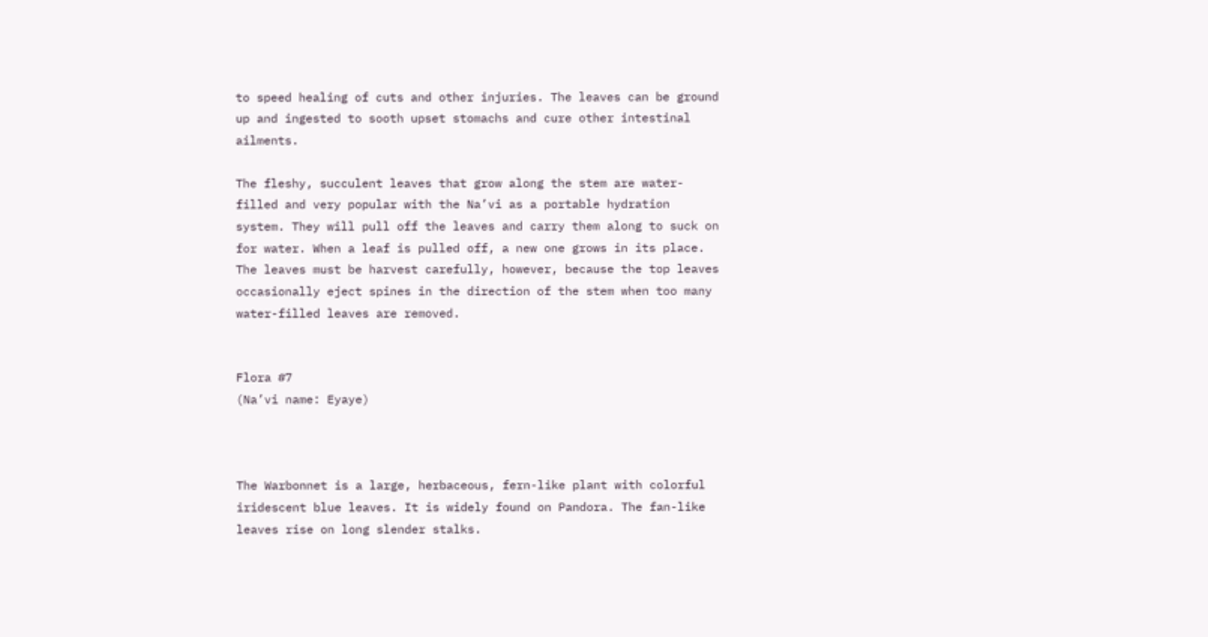to speed healing of cuts and other injuries. The leaves can be ground up and ingested to sooth upset stomachs and cure other intestinal ailments.

The fleshy, succulent leaves that grow along the stem are water-filled and very popular with the Na’vi as a portable hydration system. They will pull off the leaves and carry them along to suck on for water. When a leaf is pulled off, a new one grows in its place. The leaves must be harvest carefully, however, because the top leaves occasionally eject spines in the direction of the stem when too many water-filled leaves are removed.


Flora #7
(Na’vi name: Eyaye)



The Warbonnet is a large, herbaceous, fern-like plant with colorful iridescent blue leaves. It is widely found on Pandora. The fan-like leaves rise on long slender stalks.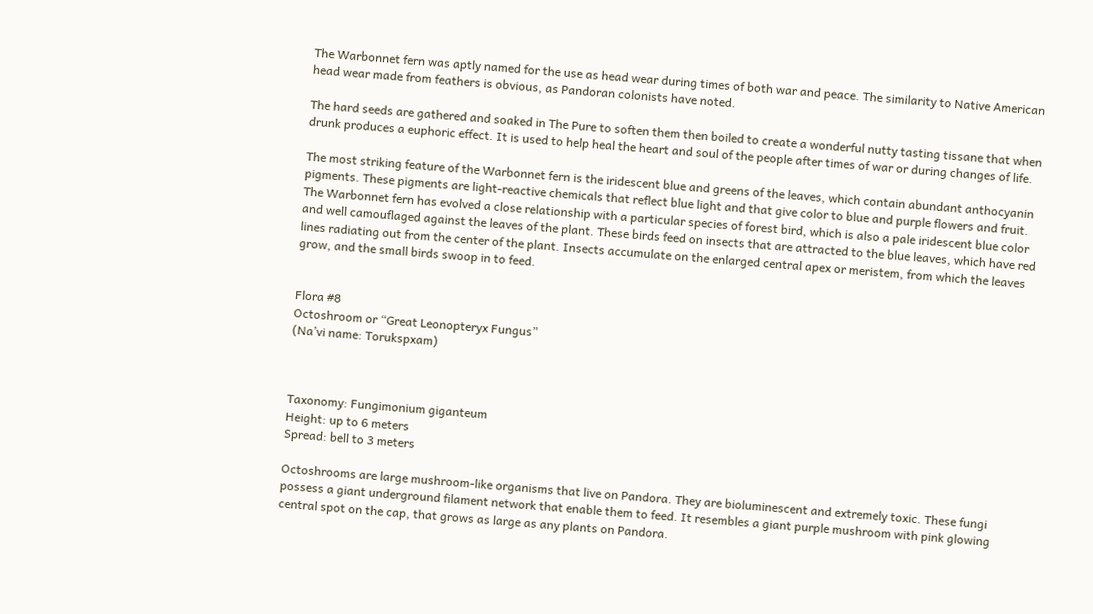The Warbonnet fern was aptly named for the use as head wear during times of both war and peace. The similarity to Native American head wear made from feathers is obvious, as Pandoran colonists have noted.

The hard seeds are gathered and soaked in The Pure to soften them then boiled to create a wonderful nutty tasting tissane that when drunk produces a euphoric effect. It is used to help heal the heart and soul of the people after times of war or during changes of life.

The most striking feature of the Warbonnet fern is the iridescent blue and greens of the leaves, which contain abundant anthocyanin pigments. These pigments are light-reactive chemicals that reflect blue light and that give color to blue and purple flowers and fruit. The Warbonnet fern has evolved a close relationship with a particular species of forest bird, which is also a pale iridescent blue color and well camouflaged against the leaves of the plant. These birds feed on insects that are attracted to the blue leaves, which have red lines radiating out from the center of the plant. Insects accumulate on the enlarged central apex or meristem, from which the leaves grow, and the small birds swoop in to feed.


Flora #8
Octoshroom or “Great Leonopteryx Fungus”
(Na’vi name: Torukspxam)



Taxonomy: Fungimonium giganteum
Height: up to 6 meters
Spread: bell to 3 meters

Octoshrooms are large mushroom-like organisms that live on Pandora. They are bioluminescent and extremely toxic. These fungi possess a giant underground filament network that enable them to feed. It resembles a giant purple mushroom with pink glowing central spot on the cap, that grows as large as any plants on Pandora.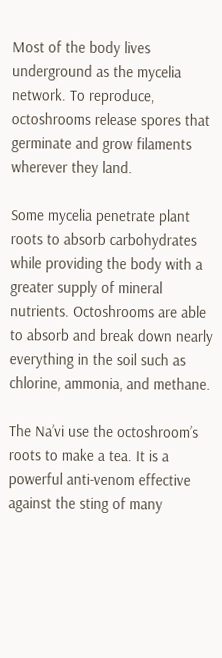Most of the body lives underground as the mycelia network. To reproduce, octoshrooms release spores that germinate and grow filaments wherever they land.

Some mycelia penetrate plant roots to absorb carbohydrates while providing the body with a greater supply of mineral nutrients. Octoshrooms are able to absorb and break down nearly everything in the soil such as chlorine, ammonia, and methane.

The Na’vi use the octoshroom’s roots to make a tea. It is a powerful anti-venom effective against the sting of many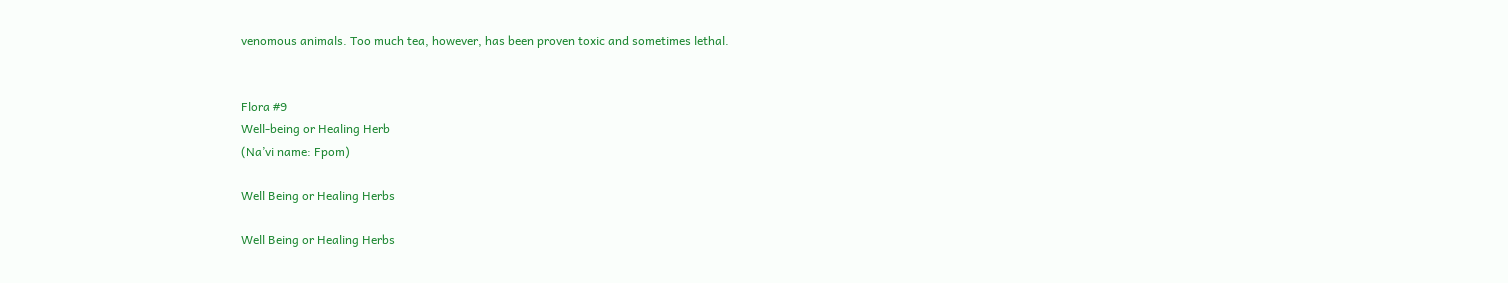venomous animals. Too much tea, however, has been proven toxic and sometimes lethal.


Flora #9
Well-being or Healing Herb
(Na’vi name: Fpom)

Well Being or Healing Herbs

Well Being or Healing Herbs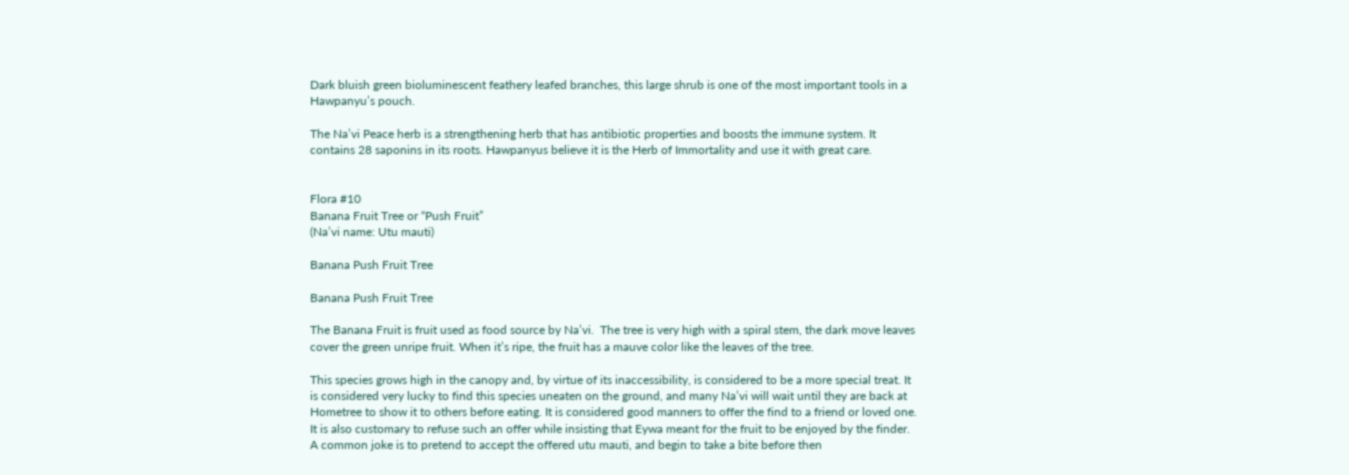Dark bluish green bioluminescent feathery leafed branches, this large shrub is one of the most important tools in a Hawpanyu’s pouch.

The Na’vi Peace herb is a strengthening herb that has antibiotic properties and boosts the immune system. It contains 28 saponins in its roots. Hawpanyus believe it is the Herb of Immortality and use it with great care.


Flora #10
Banana Fruit Tree or “Push Fruit”
(Na’vi name: Utu mauti)

Banana Push Fruit Tree

Banana Push Fruit Tree

The Banana Fruit is fruit used as food source by Na’vi.  The tree is very high with a spiral stem, the dark move leaves cover the green unripe fruit. When it’s ripe, the fruit has a mauve color like the leaves of the tree.

This species grows high in the canopy and, by virtue of its inaccessibility, is considered to be a more special treat. It is considered very lucky to find this species uneaten on the ground, and many Na’vi will wait until they are back at Hometree to show it to others before eating. It is considered good manners to offer the find to a friend or loved one. It is also customary to refuse such an offer while insisting that Eywa meant for the fruit to be enjoyed by the finder. A common joke is to pretend to accept the offered utu mauti, and begin to take a bite before then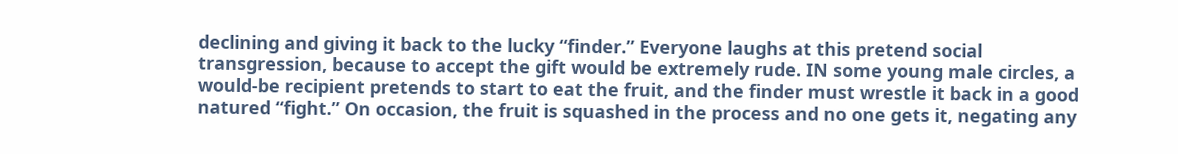declining and giving it back to the lucky “finder.” Everyone laughs at this pretend social transgression, because to accept the gift would be extremely rude. IN some young male circles, a would-be recipient pretends to start to eat the fruit, and the finder must wrestle it back in a good natured “fight.” On occasion, the fruit is squashed in the process and no one gets it, negating any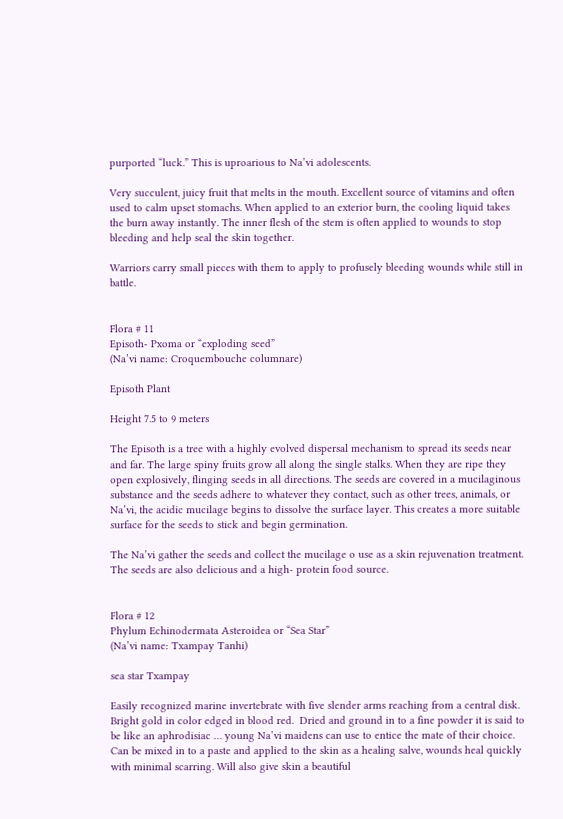purported “luck.” This is uproarious to Na’vi adolescents.

Very succulent, juicy fruit that melts in the mouth. Excellent source of vitamins and often used to calm upset stomachs. When applied to an exterior burn, the cooling liquid takes the burn away instantly. The inner flesh of the stem is often applied to wounds to stop bleeding and help seal the skin together.

Warriors carry small pieces with them to apply to profusely bleeding wounds while still in battle.


Flora # 11
Episoth- Pxoma or “exploding seed”
(Na’vi name: Croquembouche columnare)

Episoth Plant

Height 7.5 to 9 meters

The Episoth is a tree with a highly evolved dispersal mechanism to spread its seeds near and far. The large spiny fruits grow all along the single stalks. When they are ripe they open explosively, flinging seeds in all directions. The seeds are covered in a mucilaginous substance and the seeds adhere to whatever they contact, such as other trees, animals, or Na’vi, the acidic mucilage begins to dissolve the surface layer. This creates a more suitable surface for the seeds to stick and begin germination.

The Na’vi gather the seeds and collect the mucilage o use as a skin rejuvenation treatment. The seeds are also delicious and a high- protein food source.


Flora # 12
Phylum Echinodermata Asteroidea or “Sea Star”
(Na’vi name: Txampay Tanhi)

sea star Txampay

Easily recognized marine invertebrate with five slender arms reaching from a central disk.  Bright gold in color edged in blood red.  Dried and ground in to a fine powder it is said to be like an aphrodisiac … young Na’vi maidens can use to entice the mate of their choice. Can be mixed in to a paste and applied to the skin as a healing salve, wounds heal quickly with minimal scarring. Will also give skin a beautiful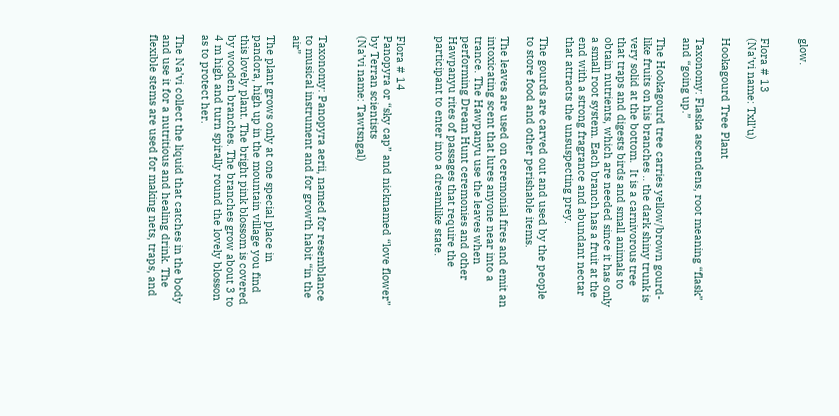glow.


Flora # 13
(Na’vi name: Txll’u)

Hookagourd Tree Plant

Taxonomy: Flaska ascendens, root meaning “flask” and “going up.”

The Hookagourd tree carries yellow/brown gourd-like fruits on his branches .. the dark shiny trunk is very solid at the bottom.  It is a carnivorous tree that traps and digests birds and small animals to obtain nutrients, which are needed since it has only a small root system. Each branch has a fruit at the end with a strong fragrance and abundant nectar that attracts the unsuspecting prey.

The gourds are carved out and used by the people to store food and other perishable items.

The leaves are used on ceremonial fires and emit an intoxicating scent that lures anyone near into a trance. The Hawpanyu use the leaves when performing Dream Hunt ceremonies and other Hawpanyu rites of passages that require the participant to enter into a dreamlike state.


Flora # 14
Panopyra or “sky cap” and nicknamed “love flower” by Terran scientists
(Na’vi name: Tawtsngal)


Taxonomy: Panopyra aerii, named for resemblance to musical instrument and for growth habit “in the air”

The plant grows only at one special place in pandora, high up in the mountain village you find this lovely plant. The bright pink blossom is covered by wooden branches. The branches grow about 3 to 4 m high and turn spirally round the lovely blosson as to protect her.

The Na’vi collect the liquid that catches in the body and use it for a nutritious and healing drink. The flexible stems are used for making nets, traps, and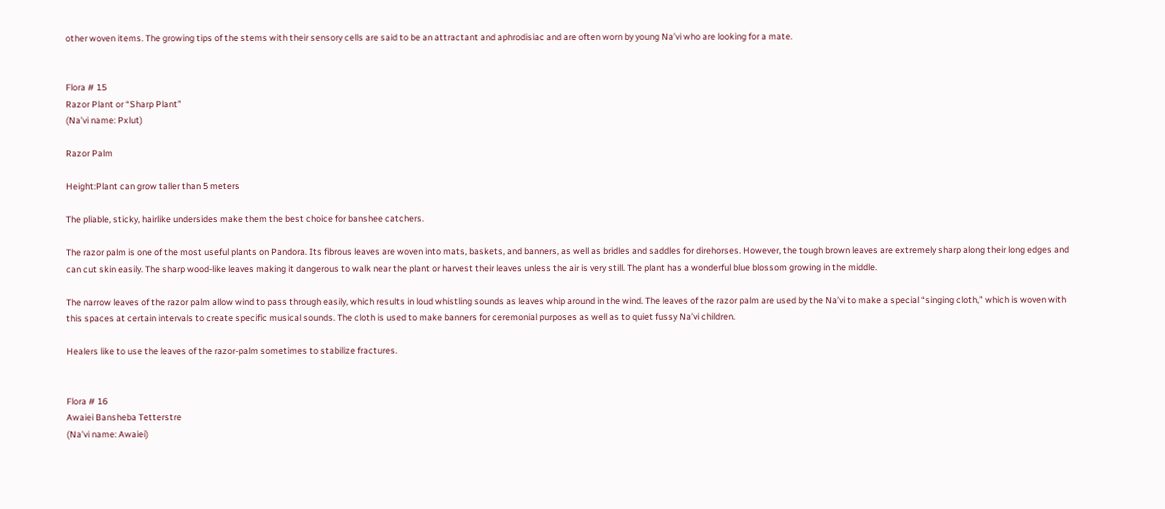other woven items. The growing tips of the stems with their sensory cells are said to be an attractant and aphrodisiac and are often worn by young Na’vi who are looking for a mate.


Flora # 15
Razor Plant or “Sharp Plant”
(Na’vi name: Pxlut)

Razor Palm

Height:Plant can grow taller than 5 meters

The pliable, sticky, hairlike undersides make them the best choice for banshee catchers.

The razor palm is one of the most useful plants on Pandora. Its fibrous leaves are woven into mats, baskets, and banners, as well as bridles and saddles for direhorses. However, the tough brown leaves are extremely sharp along their long edges and can cut skin easily. The sharp wood-like leaves making it dangerous to walk near the plant or harvest their leaves unless the air is very still. The plant has a wonderful blue blossom growing in the middle.

The narrow leaves of the razor palm allow wind to pass through easily, which results in loud whistling sounds as leaves whip around in the wind. The leaves of the razor palm are used by the Na’vi to make a special “singing cloth,” which is woven with this spaces at certain intervals to create specific musical sounds. The cloth is used to make banners for ceremonial purposes as well as to quiet fussy Na’vi children.

Healers like to use the leaves of the razor-palm sometimes to stabilize fractures.


Flora # 16
Awaiei Bansheba Tetterstre
(Na’vi name: Awaiei)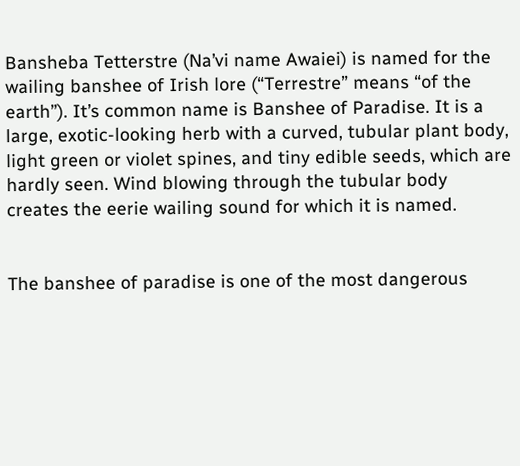Bansheba Tetterstre (Na’vi name Awaiei) is named for the wailing banshee of Irish lore (“Terrestre” means “of the earth”). It’s common name is Banshee of Paradise. It is a large, exotic-looking herb with a curved, tubular plant body, light green or violet spines, and tiny edible seeds, which are hardly seen. Wind blowing through the tubular body creates the eerie wailing sound for which it is named.


The banshee of paradise is one of the most dangerous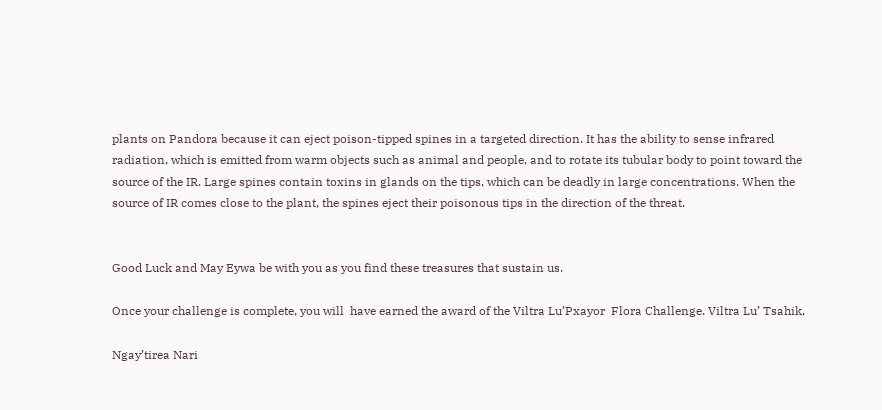plants on Pandora because it can eject poison-tipped spines in a targeted direction. It has the ability to sense infrared radiation, which is emitted from warm objects such as animal and people, and to rotate its tubular body to point toward the source of the IR. Large spines contain toxins in glands on the tips, which can be deadly in large concentrations. When the source of IR comes close to the plant, the spines eject their poisonous tips in the direction of the threat.


Good Luck and May Eywa be with you as you find these treasures that sustain us.

Once your challenge is complete, you will  have earned the award of the Viltra Lu’Pxayor  Flora Challenge. Viltra Lu’ Tsahik,

Ngay’tirea Nari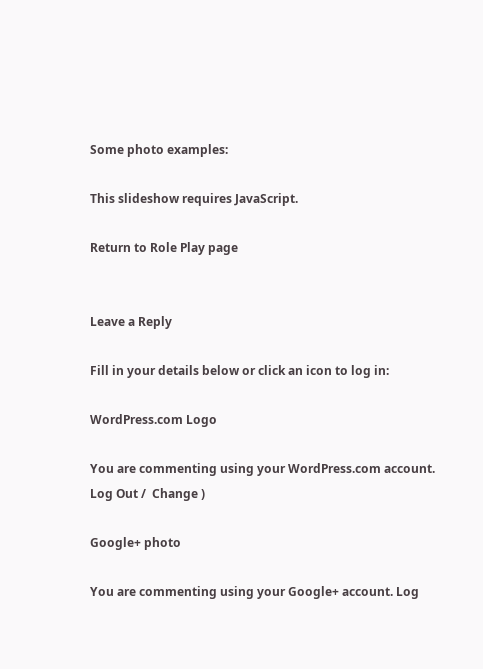Some photo examples:

This slideshow requires JavaScript.

Return to Role Play page


Leave a Reply

Fill in your details below or click an icon to log in:

WordPress.com Logo

You are commenting using your WordPress.com account. Log Out /  Change )

Google+ photo

You are commenting using your Google+ account. Log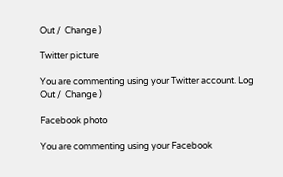Out /  Change )

Twitter picture

You are commenting using your Twitter account. Log Out /  Change )

Facebook photo

You are commenting using your Facebook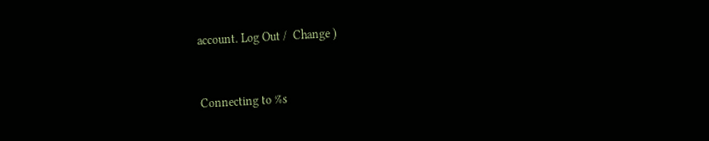account. Log Out /  Change )


Connecting to %s